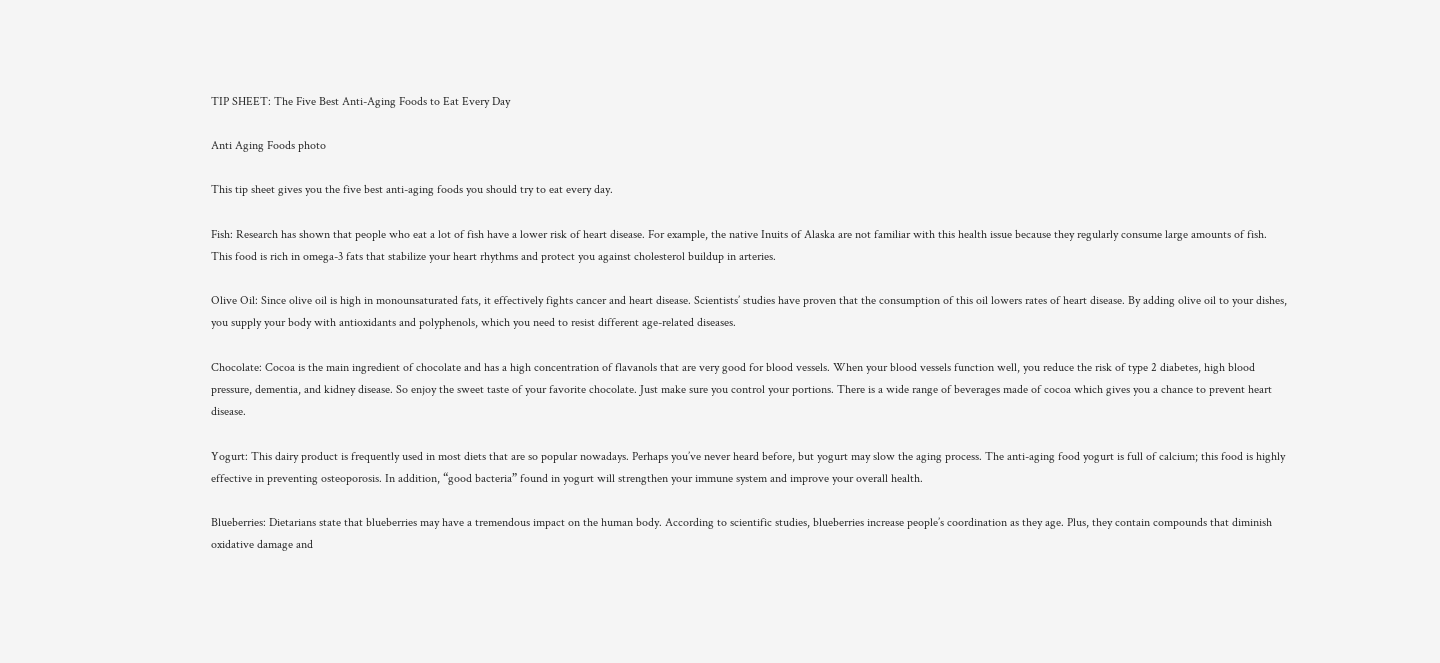TIP SHEET: The Five Best Anti-Aging Foods to Eat Every Day

Anti Aging Foods photo

This tip sheet gives you the five best anti-aging foods you should try to eat every day.

Fish: Research has shown that people who eat a lot of fish have a lower risk of heart disease. For example, the native Inuits of Alaska are not familiar with this health issue because they regularly consume large amounts of fish. This food is rich in omega-3 fats that stabilize your heart rhythms and protect you against cholesterol buildup in arteries.

Olive Oil: Since olive oil is high in monounsaturated fats, it effectively fights cancer and heart disease. Scientists’ studies have proven that the consumption of this oil lowers rates of heart disease. By adding olive oil to your dishes, you supply your body with antioxidants and polyphenols, which you need to resist different age-related diseases.

Chocolate: Cocoa is the main ingredient of chocolate and has a high concentration of flavanols that are very good for blood vessels. When your blood vessels function well, you reduce the risk of type 2 diabetes, high blood pressure, dementia, and kidney disease. So enjoy the sweet taste of your favorite chocolate. Just make sure you control your portions. There is a wide range of beverages made of cocoa which gives you a chance to prevent heart disease.

Yogurt: This dairy product is frequently used in most diets that are so popular nowadays. Perhaps you’ve never heard before, but yogurt may slow the aging process. The anti-aging food yogurt is full of calcium; this food is highly effective in preventing osteoporosis. In addition, “good bacteria” found in yogurt will strengthen your immune system and improve your overall health.

Blueberries: Dietarians state that blueberries may have a tremendous impact on the human body. According to scientific studies, blueberries increase people’s coordination as they age. Plus, they contain compounds that diminish oxidative damage and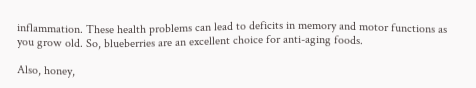inflammation. These health problems can lead to deficits in memory and motor functions as you grow old. So, blueberries are an excellent choice for anti-aging foods.

Also, honey,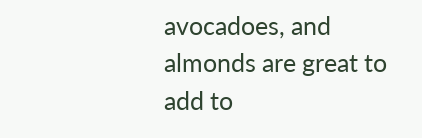avocadoes, and almonds are great to add to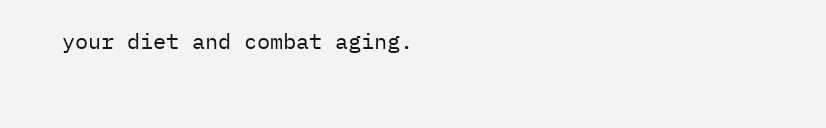your diet and combat aging.